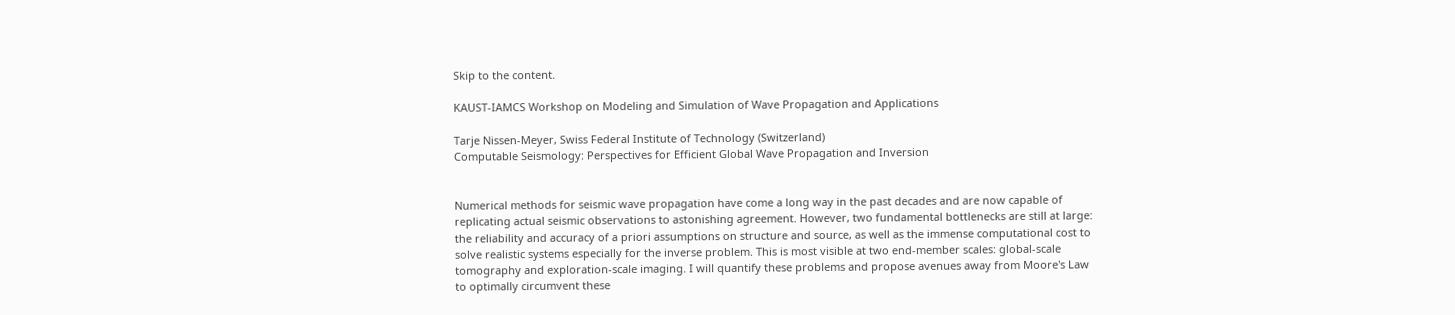Skip to the content.

KAUST-IAMCS Workshop on Modeling and Simulation of Wave Propagation and Applications

Tarje Nissen-Meyer, Swiss Federal Institute of Technology (Switzerland)
Computable Seismology: Perspectives for Efficient Global Wave Propagation and Inversion


Numerical methods for seismic wave propagation have come a long way in the past decades and are now capable of replicating actual seismic observations to astonishing agreement. However, two fundamental bottlenecks are still at large: the reliability and accuracy of a priori assumptions on structure and source, as well as the immense computational cost to solve realistic systems especially for the inverse problem. This is most visible at two end-member scales: global-scale tomography and exploration-scale imaging. I will quantify these problems and propose avenues away from Moore's Law to optimally circumvent these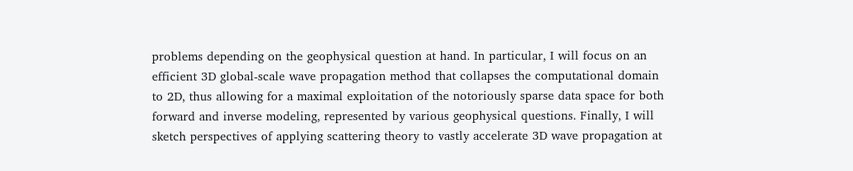problems depending on the geophysical question at hand. In particular, I will focus on an efficient 3D global-scale wave propagation method that collapses the computational domain to 2D, thus allowing for a maximal exploitation of the notoriously sparse data space for both forward and inverse modeling, represented by various geophysical questions. Finally, I will sketch perspectives of applying scattering theory to vastly accelerate 3D wave propagation at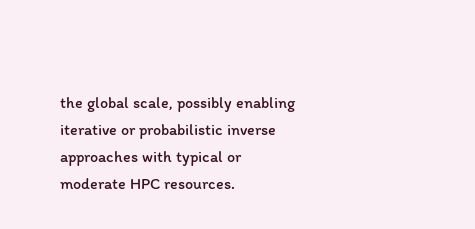the global scale, possibly enabling iterative or probabilistic inverse approaches with typical or moderate HPC resources.